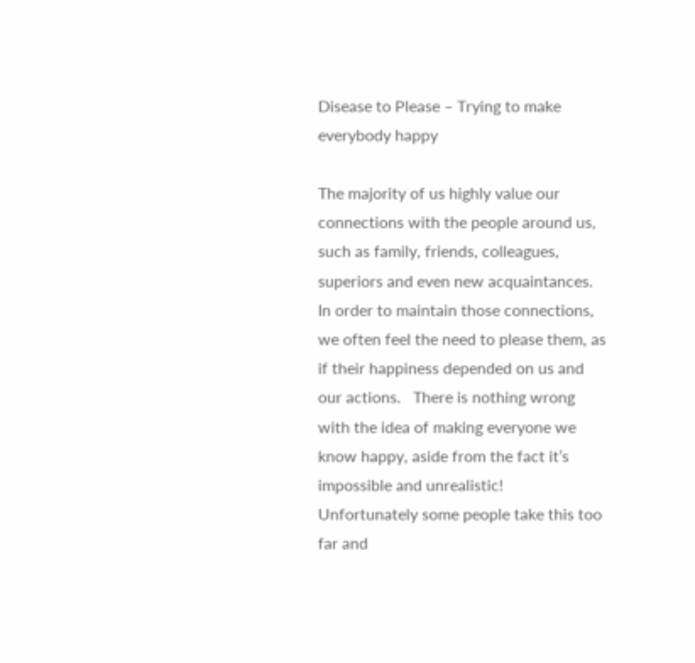Disease to Please – Trying to make everybody happy

The majority of us highly value our connections with the people around us, such as family, friends, colleagues, superiors and even new acquaintances. In order to maintain those connections, we often feel the need to please them, as if their happiness depended on us and our actions.   There is nothing wrong with the idea of making everyone we know happy, aside from the fact it’s impossible and unrealistic! Unfortunately some people take this too far and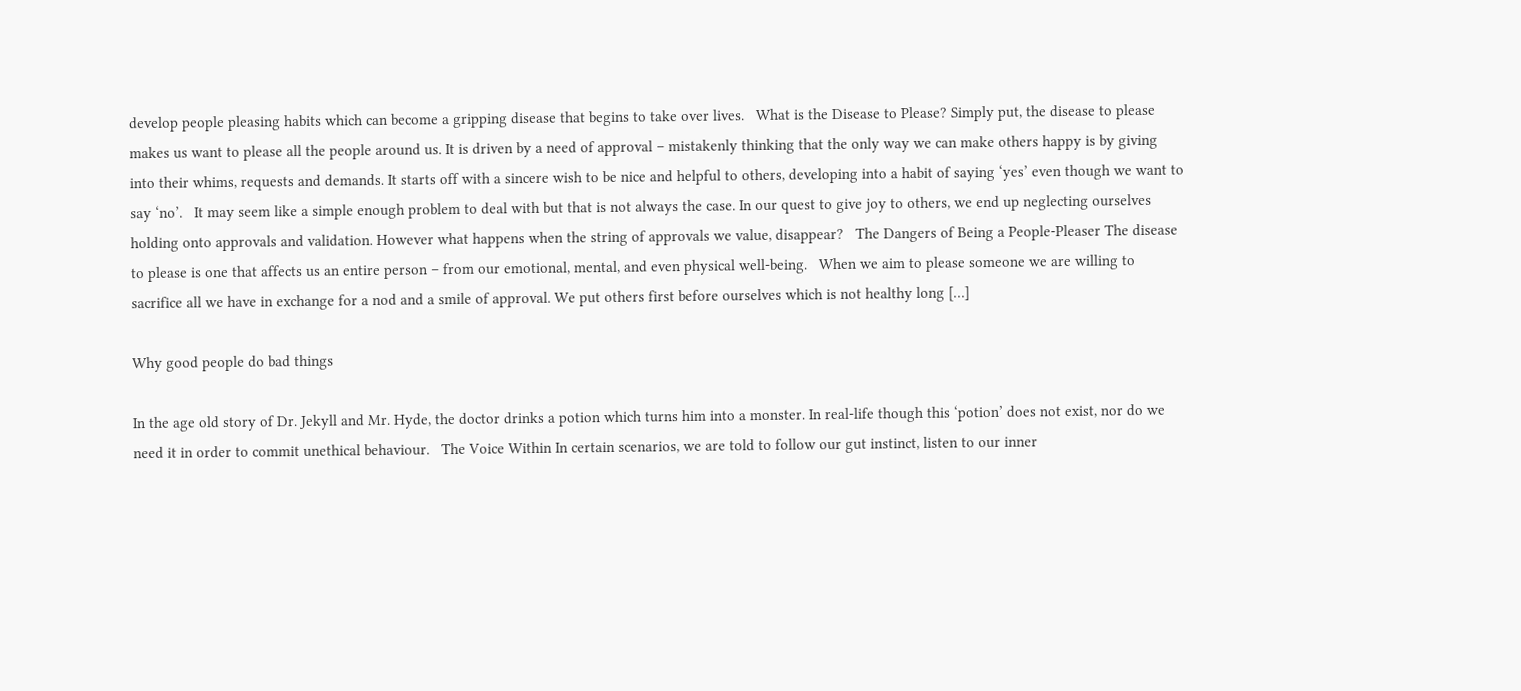develop people pleasing habits which can become a gripping disease that begins to take over lives.   What is the Disease to Please? Simply put, the disease to please makes us want to please all the people around us. It is driven by a need of approval – mistakenly thinking that the only way we can make others happy is by giving into their whims, requests and demands. It starts off with a sincere wish to be nice and helpful to others, developing into a habit of saying ‘yes’ even though we want to say ‘no’.   It may seem like a simple enough problem to deal with but that is not always the case. In our quest to give joy to others, we end up neglecting ourselves holding onto approvals and validation. However what happens when the string of approvals we value, disappear?   The Dangers of Being a People-Pleaser The disease to please is one that affects us an entire person – from our emotional, mental, and even physical well-being.   When we aim to please someone we are willing to sacrifice all we have in exchange for a nod and a smile of approval. We put others first before ourselves which is not healthy long […]

Why good people do bad things

In the age old story of Dr. Jekyll and Mr. Hyde, the doctor drinks a potion which turns him into a monster. In real-life though this ‘potion’ does not exist, nor do we need it in order to commit unethical behaviour.   The Voice Within In certain scenarios, we are told to follow our gut instinct, listen to our inner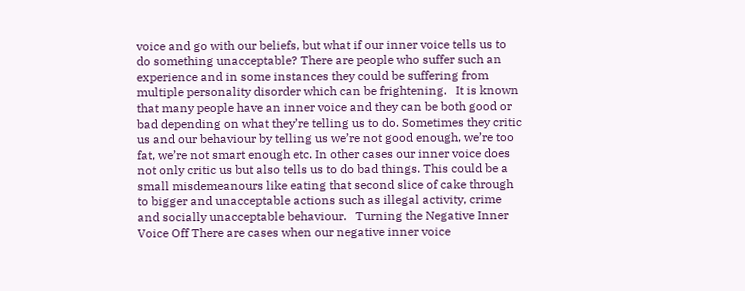voice and go with our beliefs, but what if our inner voice tells us to do something unacceptable? There are people who suffer such an experience and in some instances they could be suffering from multiple personality disorder which can be frightening.   It is known that many people have an inner voice and they can be both good or bad depending on what they’re telling us to do. Sometimes they critic us and our behaviour by telling us we’re not good enough, we’re too fat, we’re not smart enough etc. In other cases our inner voice does not only critic us but also tells us to do bad things. This could be a small misdemeanours like eating that second slice of cake through to bigger and unacceptable actions such as illegal activity, crime and socially unacceptable behaviour.   Turning the Negative Inner Voice Off There are cases when our negative inner voice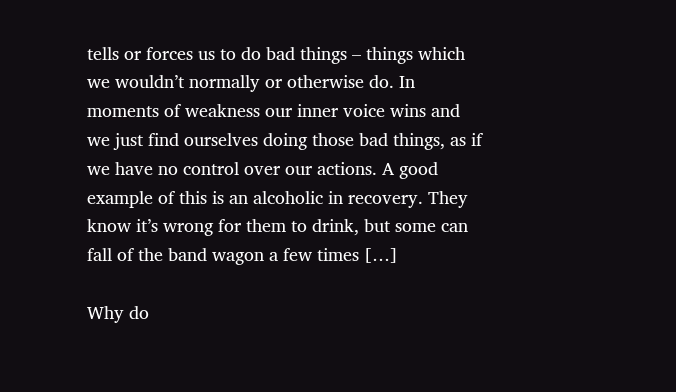tells or forces us to do bad things – things which we wouldn’t normally or otherwise do. In moments of weakness our inner voice wins and we just find ourselves doing those bad things, as if we have no control over our actions. A good example of this is an alcoholic in recovery. They know it’s wrong for them to drink, but some can fall of the band wagon a few times […]

Why do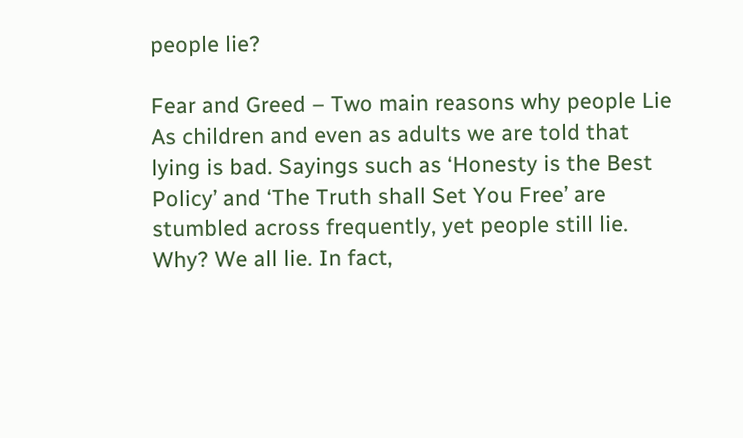people lie?

Fear and Greed – Two main reasons why people Lie As children and even as adults we are told that lying is bad. Sayings such as ‘Honesty is the Best Policy’ and ‘The Truth shall Set You Free’ are stumbled across frequently, yet people still lie. Why? We all lie. In fact,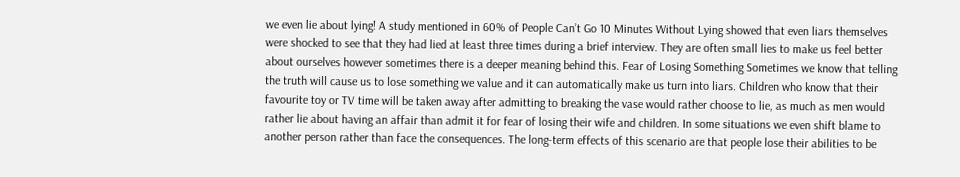we even lie about lying! A study mentioned in 60% of People Can’t Go 10 Minutes Without Lying showed that even liars themselves were shocked to see that they had lied at least three times during a brief interview. They are often small lies to make us feel better about ourselves however sometimes there is a deeper meaning behind this. Fear of Losing Something Sometimes we know that telling the truth will cause us to lose something we value and it can automatically make us turn into liars. Children who know that their favourite toy or TV time will be taken away after admitting to breaking the vase would rather choose to lie, as much as men would rather lie about having an affair than admit it for fear of losing their wife and children. In some situations we even shift blame to another person rather than face the consequences. The long-term effects of this scenario are that people lose their abilities to be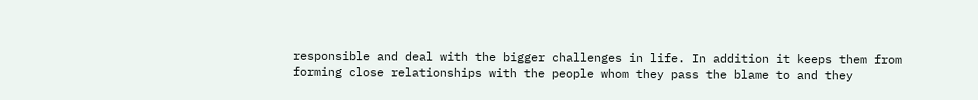responsible and deal with the bigger challenges in life. In addition it keeps them from forming close relationships with the people whom they pass the blame to and they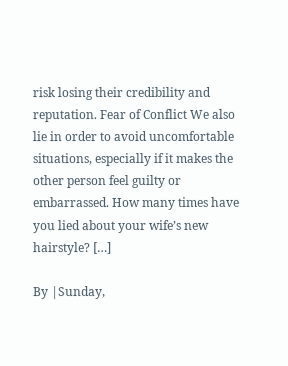risk losing their credibility and reputation. Fear of Conflict We also lie in order to avoid uncomfortable situations, especially if it makes the other person feel guilty or embarrassed. How many times have you lied about your wife’s new hairstyle? […]

By |Sunday,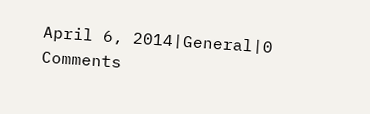April 6, 2014|General|0 Comments